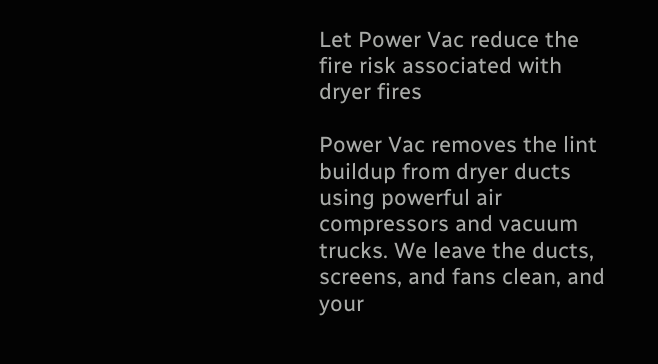Let Power Vac reduce the fire risk associated with dryer fires

Power Vac removes the lint buildup from dryer ducts using powerful air compressors and vacuum trucks. We leave the ducts, screens, and fans clean, and your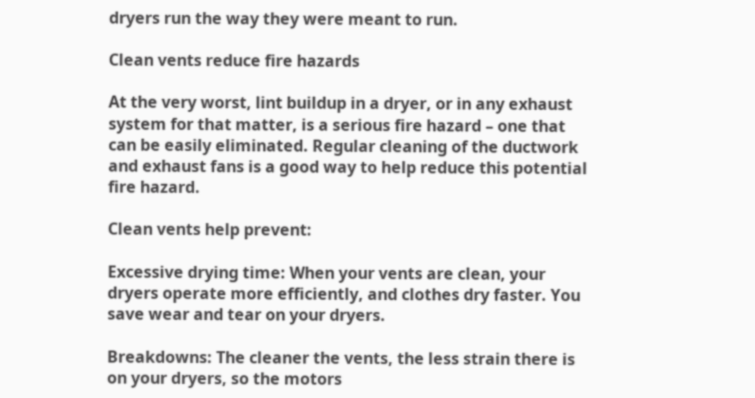dryers run the way they were meant to run.

Clean vents reduce fire hazards

At the very worst, lint buildup in a dryer, or in any exhaust system for that matter, is a serious fire hazard – one that can be easily eliminated. Regular cleaning of the ductwork and exhaust fans is a good way to help reduce this potential fire hazard.

Clean vents help prevent:

Excessive drying time: When your vents are clean, your dryers operate more efficiently, and clothes dry faster. You save wear and tear on your dryers.

Breakdowns: The cleaner the vents, the less strain there is on your dryers, so the motors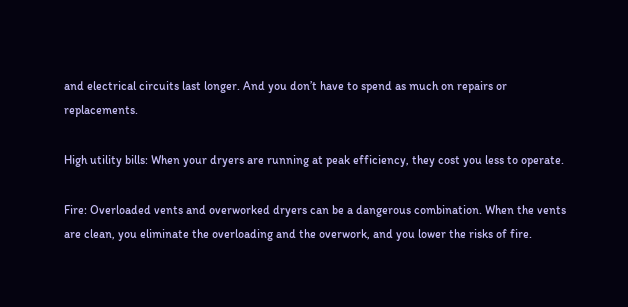and electrical circuits last longer. And you don’t have to spend as much on repairs or replacements.

High utility bills: When your dryers are running at peak efficiency, they cost you less to operate.

Fire: Overloaded vents and overworked dryers can be a dangerous combination. When the vents are clean, you eliminate the overloading and the overwork, and you lower the risks of fire.